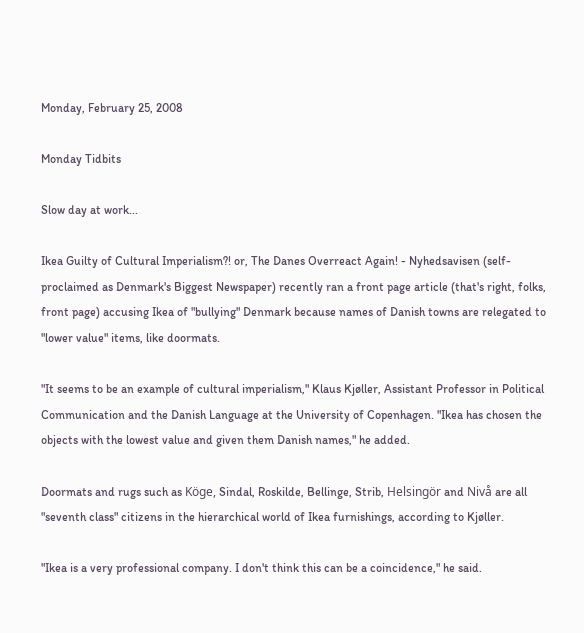Monday, February 25, 2008

Monday Tidbits

Slow day at work...

Ikea Guilty of Cultural Imperialism?! or, The Danes Overreact Again! - Nyhedsavisen (self-proclaimed as Denmark's Biggest Newspaper) recently ran a front page article (that's right, folks, front page) accusing Ikea of "bullying" Denmark because names of Danish towns are relegated to "lower value" items, like doormats.

"It seems to be an example of cultural imperialism," Klaus Kjøller, Assistant Professor in Political Communication and the Danish Language at the University of Copenhagen. "Ikea has chosen the objects with the lowest value and given them Danish names," he added.

Doormats and rugs such as Köge, Sindal, Roskilde, Bellinge, Strib, Helsingör and Nivå are all "seventh class" citizens in the hierarchical world of Ikea furnishings, according to Kjøller.

"Ikea is a very professional company. I don't think this can be a coincidence," he said.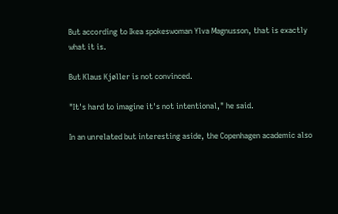But according to Ikea spokeswoman Ylva Magnusson, that is exactly what it is.

But Klaus Kjøller is not convinced.

"It's hard to imagine it's not intentional," he said.

In an unrelated but interesting aside, the Copenhagen academic also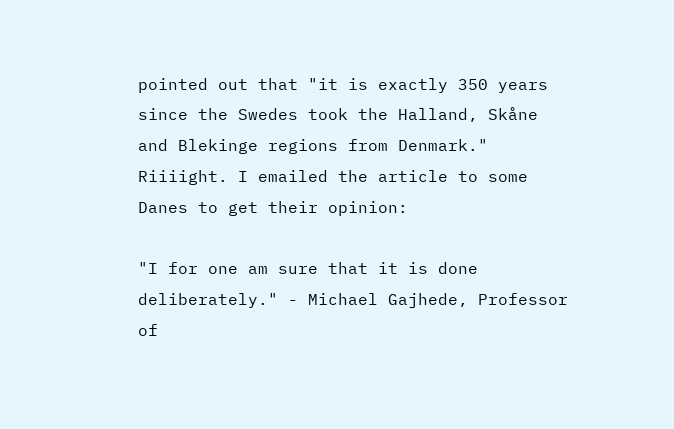pointed out that "it is exactly 350 years since the Swedes took the Halland, Skåne and Blekinge regions from Denmark."
Riiiight. I emailed the article to some Danes to get their opinion:

"I for one am sure that it is done deliberately." - Michael Gajhede, Professor of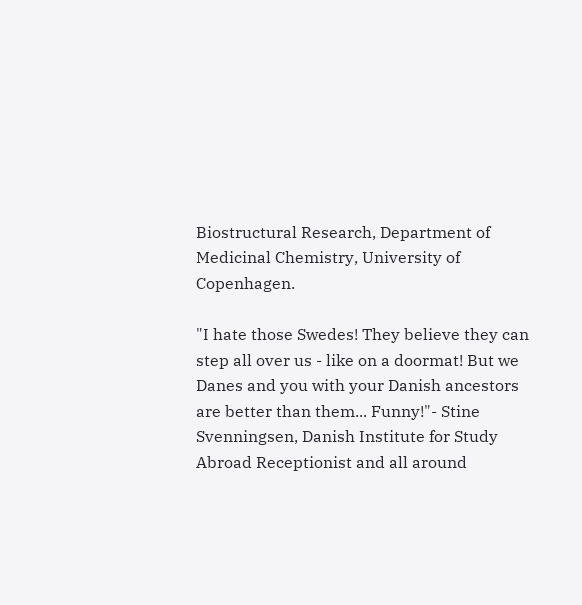Biostructural Research, Department of Medicinal Chemistry, University of Copenhagen.

"I hate those Swedes! They believe they can step all over us - like on a doormat! But we Danes and you with your Danish ancestors are better than them... Funny!"- Stine Svenningsen, Danish Institute for Study Abroad Receptionist and all around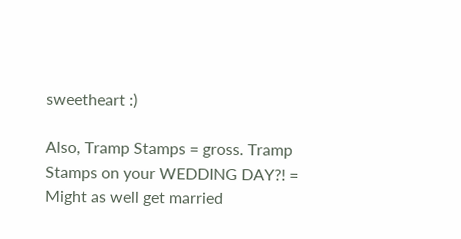sweetheart :)

Also, Tramp Stamps = gross. Tramp Stamps on your WEDDING DAY?! = Might as well get married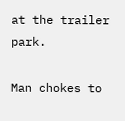at the trailer park.

Man chokes to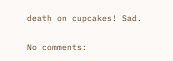death on cupcakes! Sad.

No comments: